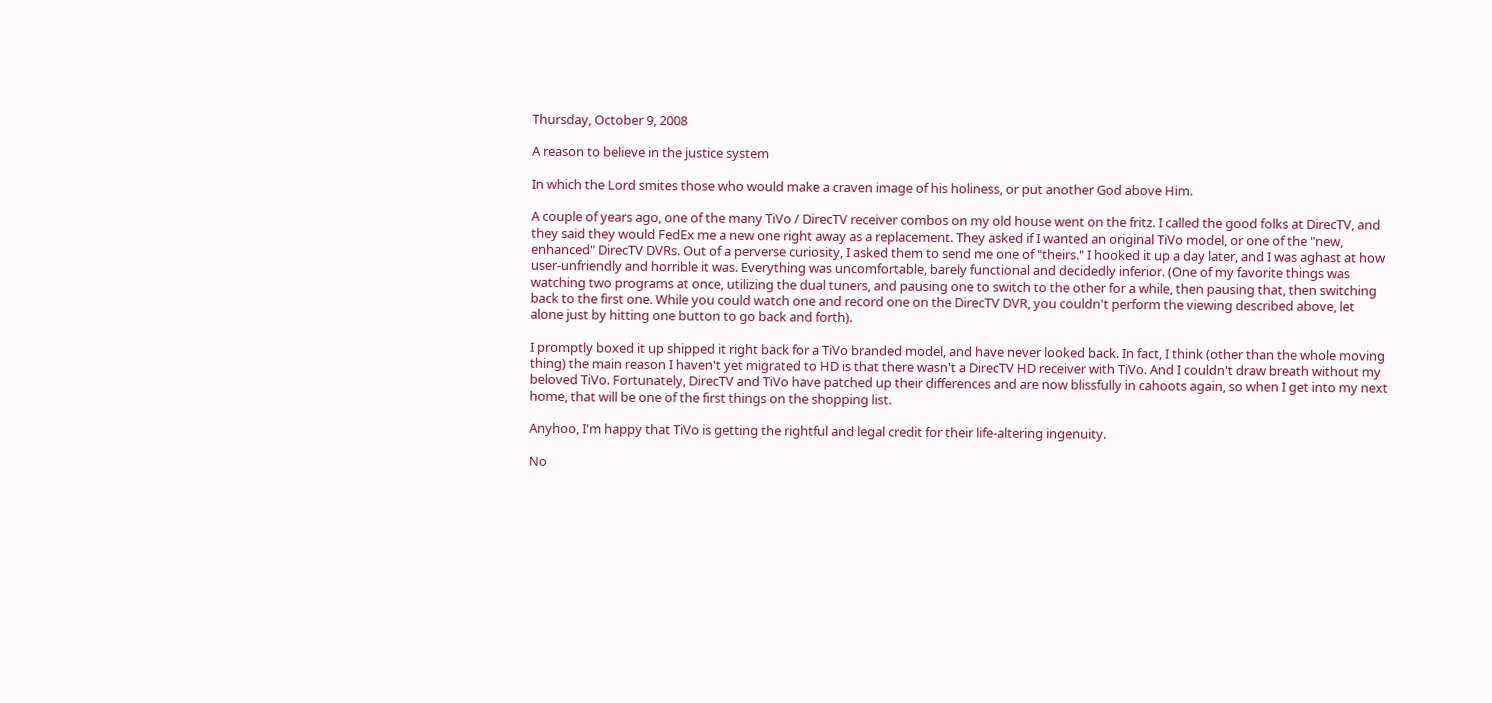Thursday, October 9, 2008

A reason to believe in the justice system

In which the Lord smites those who would make a craven image of his holiness, or put another God above Him.

A couple of years ago, one of the many TiVo / DirecTV receiver combos on my old house went on the fritz. I called the good folks at DirecTV, and they said they would FedEx me a new one right away as a replacement. They asked if I wanted an original TiVo model, or one of the "new, enhanced" DirecTV DVRs. Out of a perverse curiosity, I asked them to send me one of "theirs." I hooked it up a day later, and I was aghast at how user-unfriendly and horrible it was. Everything was uncomfortable, barely functional and decidedly inferior. (One of my favorite things was watching two programs at once, utilizing the dual tuners, and pausing one to switch to the other for a while, then pausing that, then switching back to the first one. While you could watch one and record one on the DirecTV DVR, you couldn't perform the viewing described above, let alone just by hitting one button to go back and forth).

I promptly boxed it up shipped it right back for a TiVo branded model, and have never looked back. In fact, I think (other than the whole moving thing) the main reason I haven't yet migrated to HD is that there wasn't a DirecTV HD receiver with TiVo. And I couldn't draw breath without my beloved TiVo. Fortunately, DirecTV and TiVo have patched up their differences and are now blissfully in cahoots again, so when I get into my next home, that will be one of the first things on the shopping list.

Anyhoo, I'm happy that TiVo is getting the rightful and legal credit for their life-altering ingenuity.

No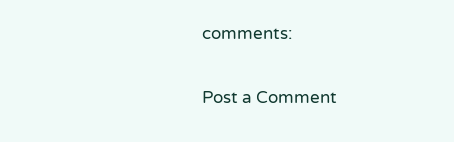comments:

Post a Comment